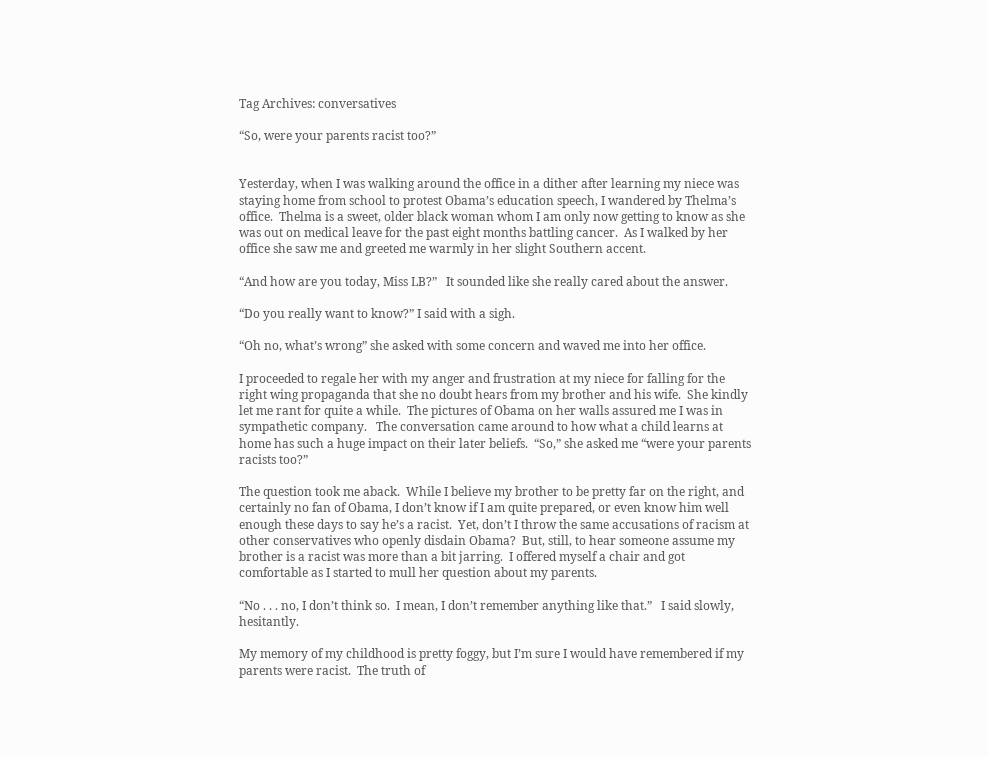Tag Archives: conversatives

“So, were your parents racist too?”


Yesterday, when I was walking around the office in a dither after learning my niece was staying home from school to protest Obama’s education speech, I wandered by Thelma’s office.  Thelma is a sweet, older black woman whom I am only now getting to know as she was out on medical leave for the past eight months battling cancer.  As I walked by her office she saw me and greeted me warmly in her slight Southern accent.

“And how are you today, Miss LB?”   It sounded like she really cared about the answer.

“Do you really want to know?” I said with a sigh.

“Oh no, what’s wrong” she asked with some concern and waved me into her office.

I proceeded to regale her with my anger and frustration at my niece for falling for the right wing propaganda that she no doubt hears from my brother and his wife.  She kindly let me rant for quite a while.  The pictures of Obama on her walls assured me I was in sympathetic company.   The conversation came around to how what a child learns at home has such a huge impact on their later beliefs.  “So,” she asked me “were your parents racists too?”

The question took me aback.  While I believe my brother to be pretty far on the right, and certainly no fan of Obama, I don’t know if I am quite prepared, or even know him well enough these days to say he’s a racist.  Yet, don’t I throw the same accusations of racism at other conservatives who openly disdain Obama?  But, still, to hear someone assume my brother is a racist was more than a bit jarring.  I offered myself a chair and got comfortable as I started to mull her question about my parents.

“No . . . no, I don’t think so.  I mean, I don’t remember anything like that.”   I said slowly, hesitantly.

My memory of my childhood is pretty foggy, but I’m sure I would have remembered if my parents were racist.  The truth of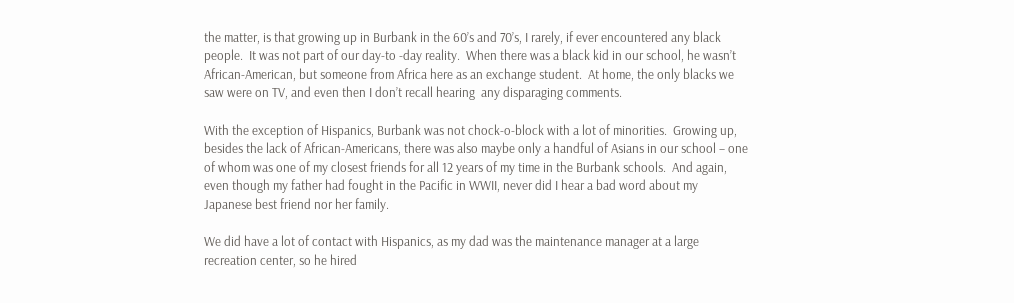the matter, is that growing up in Burbank in the 60’s and 70’s, I rarely, if ever encountered any black people.  It was not part of our day-to -day reality.  When there was a black kid in our school, he wasn’t African-American, but someone from Africa here as an exchange student.  At home, the only blacks we saw were on TV, and even then I don’t recall hearing  any disparaging comments.

With the exception of Hispanics, Burbank was not chock-o-block with a lot of minorities.  Growing up, besides the lack of African-Americans, there was also maybe only a handful of Asians in our school – one of whom was one of my closest friends for all 12 years of my time in the Burbank schools.  And again, even though my father had fought in the Pacific in WWII, never did I hear a bad word about my Japanese best friend nor her family.

We did have a lot of contact with Hispanics, as my dad was the maintenance manager at a large recreation center, so he hired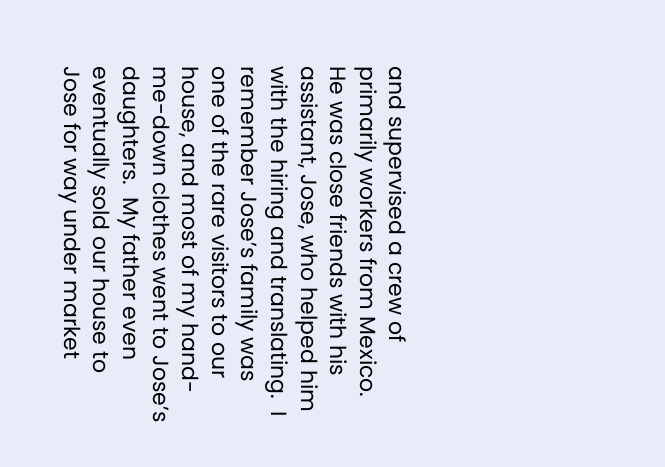and supervised a crew of primarily workers from Mexico.  He was close friends with his assistant, Jose, who helped him with the hiring and translating.  I remember Jose’s family was one of the rare visitors to our house, and most of my hand-me-down clothes went to Jose’s daughters.  My father even eventually sold our house to Jose for way under market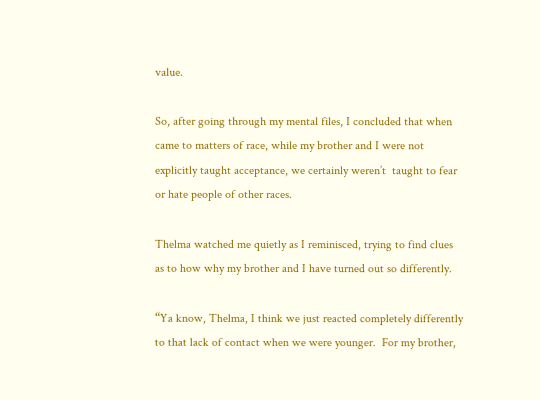value.

So, after going through my mental files, I concluded that when came to matters of race, while my brother and I were not explicitly taught acceptance, we certainly weren’t  taught to fear or hate people of other races.

Thelma watched me quietly as I reminisced, trying to find clues as to how why my brother and I have turned out so differently.

“Ya know, Thelma, I think we just reacted completely differently to that lack of contact when we were younger.  For my brother,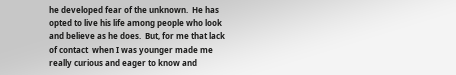he developed fear of the unknown.  He has opted to live his life among people who look and believe as he does.  But, for me that lack of contact  when I was younger made me really curious and eager to know and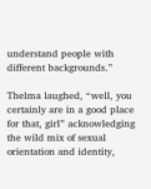understand people with different backgrounds.”

Thelma laughed, “well, you certainly are in a good place for that, girl” acknowledging the wild mix of sexual orientation and identity,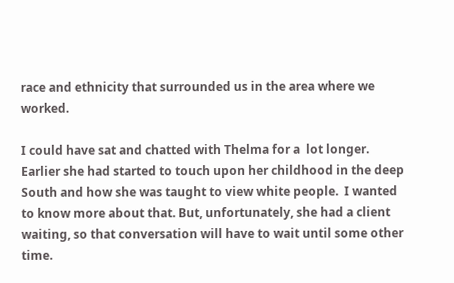race and ethnicity that surrounded us in the area where we worked.

I could have sat and chatted with Thelma for a  lot longer.  Earlier she had started to touch upon her childhood in the deep South and how she was taught to view white people.  I wanted to know more about that. But, unfortunately, she had a client waiting, so that conversation will have to wait until some other time.